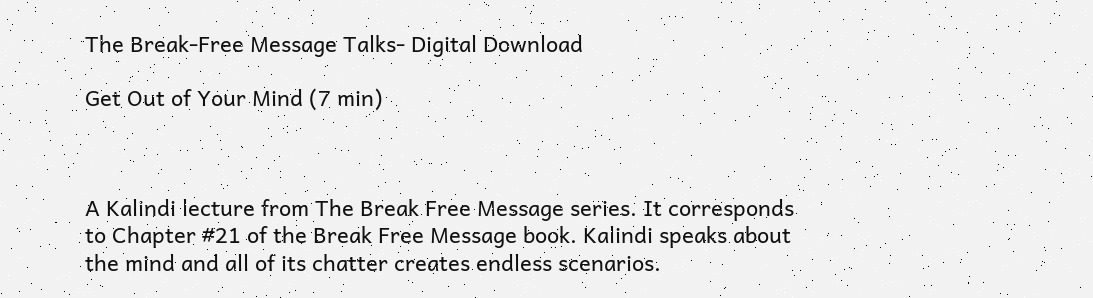The Break-Free Message Talks- Digital Download

Get Out of Your Mind (7 min)



A Kalindi lecture from The Break Free Message series. It corresponds to Chapter #21 of the Break Free Message book. Kalindi speaks about the mind and all of its chatter creates endless scenarios.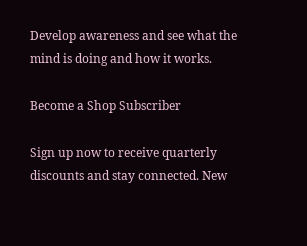Develop awareness and see what the mind is doing and how it works.

Become a Shop Subscriber

Sign up now to receive quarterly discounts and stay connected. New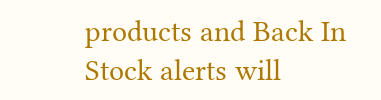products and Back In Stock alerts will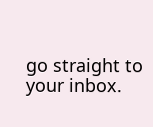go straight to your inbox.